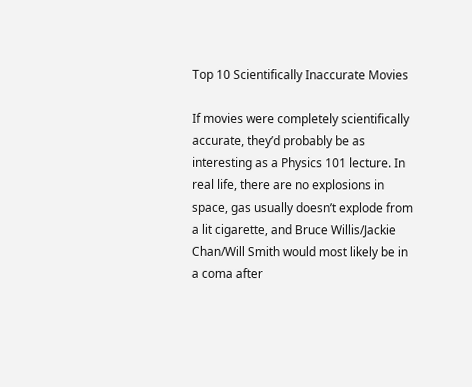Top 10 Scientifically Inaccurate Movies

If movies were completely scientifically accurate, they’d probably be as interesting as a Physics 101 lecture. In real life, there are no explosions in space, gas usually doesn’t explode from a lit cigarette, and Bruce Willis/Jackie Chan/Will Smith would most likely be in a coma after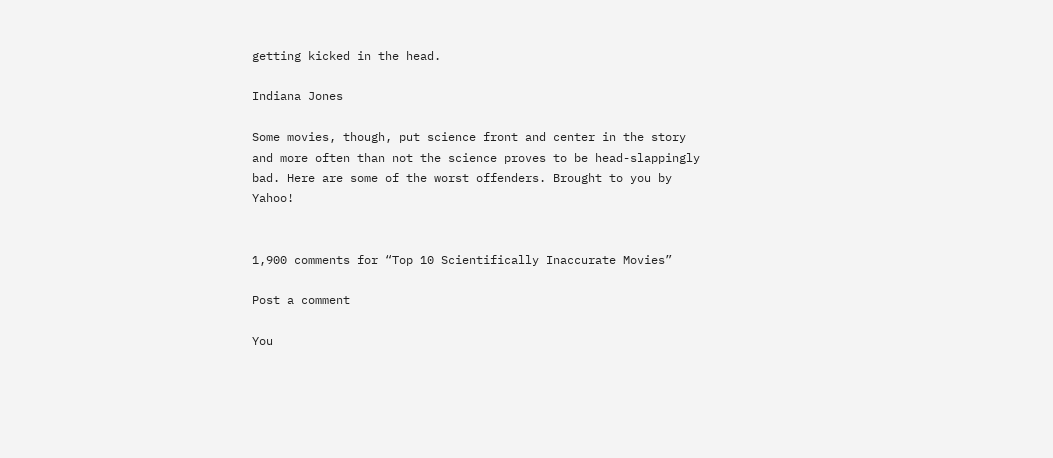getting kicked in the head.

Indiana Jones

Some movies, though, put science front and center in the story and more often than not the science proves to be head-slappingly bad. Here are some of the worst offenders. Brought to you by Yahoo!


1,900 comments for “Top 10 Scientifically Inaccurate Movies”

Post a comment

You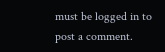must be logged in to post a comment.